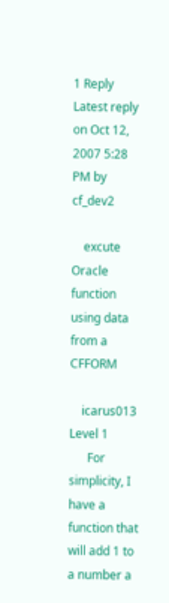1 Reply Latest reply on Oct 12, 2007 5:28 PM by cf_dev2

    excute Oracle function using data from a CFFORM

    icarus013 Level 1
      For simplicity, I have a function that will add 1 to a number a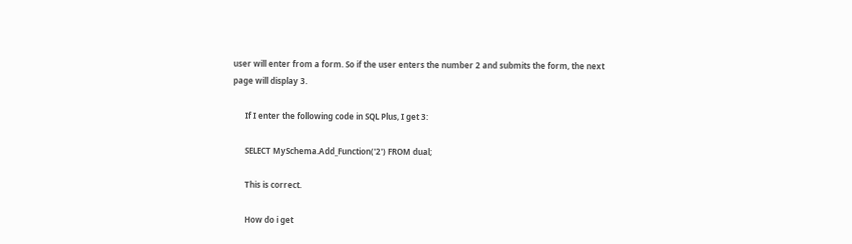user will enter from a form. So if the user enters the number 2 and submits the form, the next page will display 3.

      If I enter the following code in SQL Plus, I get 3:

      SELECT MySchema.Add_Function('2') FROM dual;

      This is correct.

      How do i get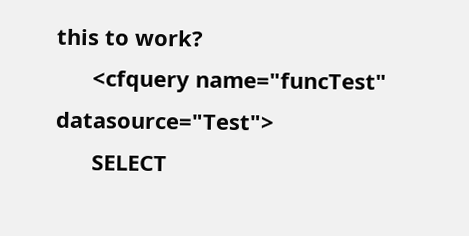this to work?
      <cfquery name="funcTest" datasource="Test">
      SELECT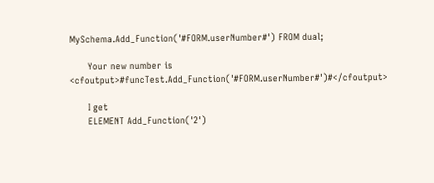MySchema.Add_Function('#FORM.userNumber#') FROM dual;

      Your new number is <cfoutput>#funcTest.Add_Function('#FORM.userNumber#')#</cfoutput>

      I get
      ELEMENT Add_Function('2')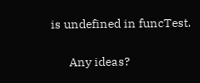is undefined in funcTest.

      Any ideas?